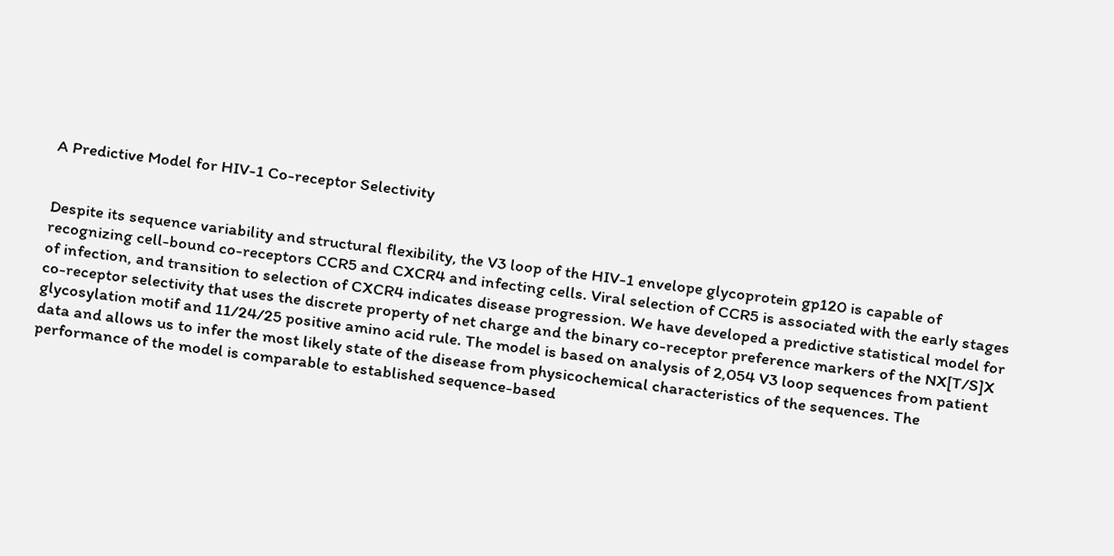A Predictive Model for HIV-1 Co-receptor Selectivity


Despite its sequence variability and structural flexibility, the V3 loop of the HIV-1 envelope glycoprotein gp120 is capable of recognizing cell-bound co-receptors CCR5 and CXCR4 and infecting cells. Viral selection of CCR5 is associated with the early stages of infection, and transition to selection of CXCR4 indicates disease progression. We have developed a predictive statistical model for co-receptor selectivity that uses the discrete property of net charge and the binary co-receptor preference markers of the NX[T/S]X glycosylation motif and 11/24/25 positive amino acid rule. The model is based on analysis of 2,054 V3 loop sequences from patient data and allows us to infer the most likely state of the disease from physicochemical characteristics of the sequences. The performance of the model is comparable to established sequence-based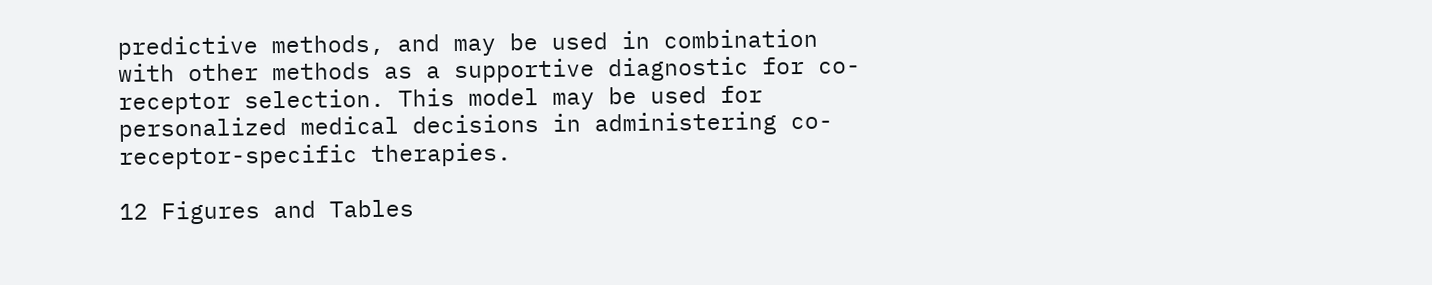predictive methods, and may be used in combination with other methods as a supportive diagnostic for co-receptor selection. This model may be used for personalized medical decisions in administering co-receptor-specific therapies.

12 Figures and Tables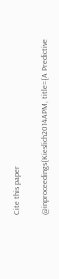Cite this paper

@inproceedings{Kieslich2014APM, title={A Predictive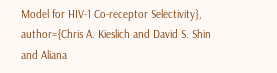Model for HIV-1 Co-receptor Selectivity}, author={Chris A. Kieslich and David S. Shin and Aliana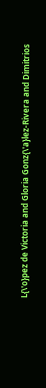L{\'o}pez de Victoria and Gloria Gonz{\'a}lez-Rivera and Dimitrios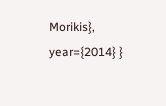Morikis}, year={2014} }